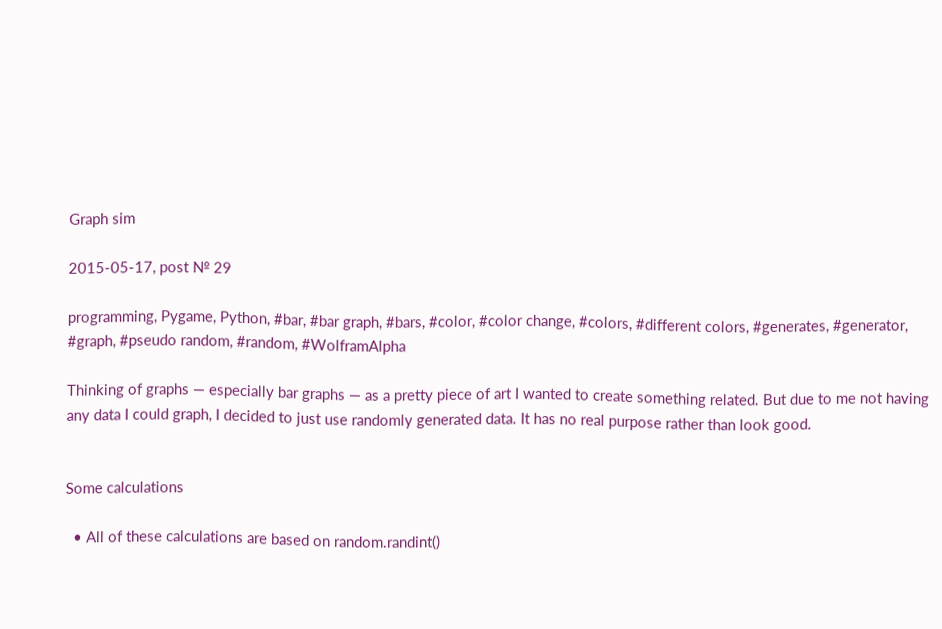Graph sim

2015-05-17, post № 29

programming, Pygame, Python, #bar, #bar graph, #bars, #color, #color change, #colors, #different colors, #generates, #generator, #graph, #pseudo random, #random, #WolframAlpha

Thinking of graphs — especially bar graphs — as a pretty piece of art I wanted to create something related. But due to me not having any data I could graph, I decided to just use randomly generated data. It has no real purpose rather than look good.


Some calculations

  • All of these calculations are based on random.randint()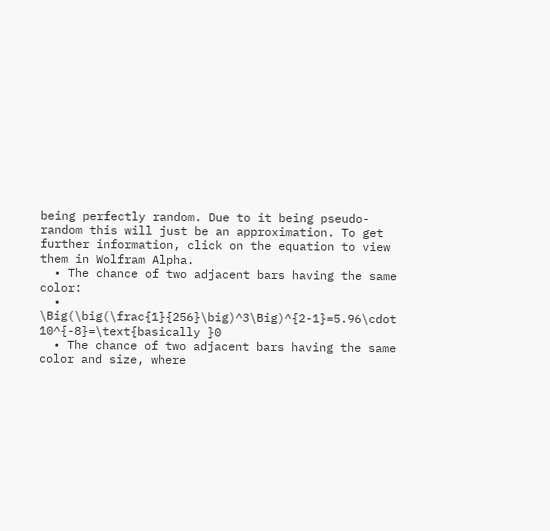being perfectly random. Due to it being pseudo-random this will just be an approximation. To get further information, click on the equation to view them in Wolfram Alpha.
  • The chance of two adjacent bars having the same color:
  • \Big(\big(\frac{1}{256}\big)^3\Big)^{2-1}=5.96\cdot 10^{-8}=\text{basically }0
  • The chance of two adjacent bars having the same color and size, where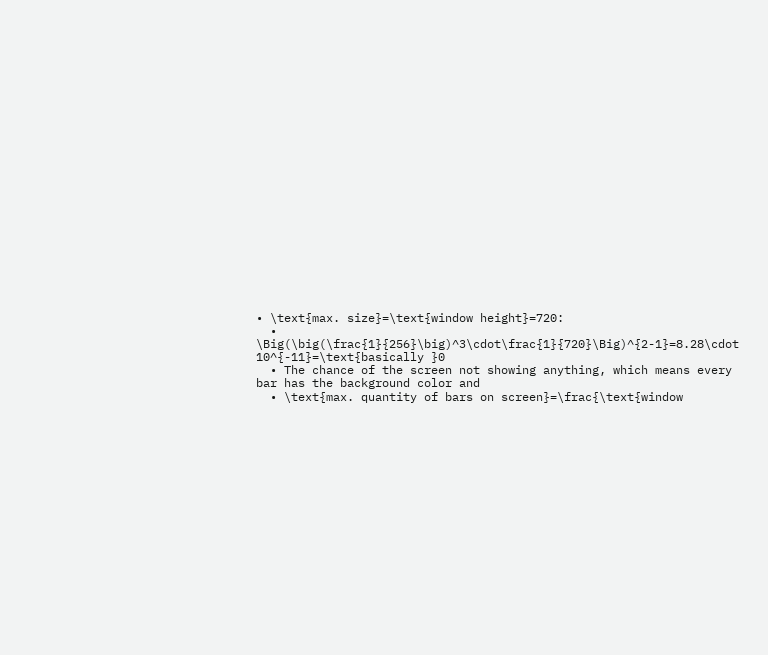• \text{max. size}=\text{window height}=720:
  • \Big(\big(\frac{1}{256}\big)^3\cdot\frac{1}{720}\Big)^{2-1}=8.28\cdot 10^{-11}=\text{basically }0
  • The chance of the screen not showing anything, which means every bar has the background color and
  • \text{max. quantity of bars on screen}=\frac{\text{window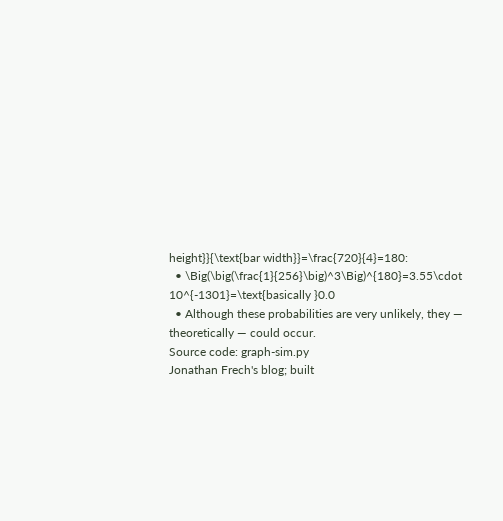height}}{\text{bar width}}=\frac{720}{4}=180:
  • \Big(\big(\frac{1}{256}\big)^3\Big)^{180}=3.55\cdot 10^{-1301}=\text{basically }0.0
  • Although these probabilities are very unlikely, they — theoretically — could occur.
Source code: graph-sim.py
Jonathan Frech's blog; built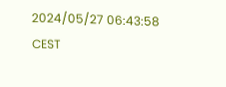2024/05/27 06:43:58 CEST